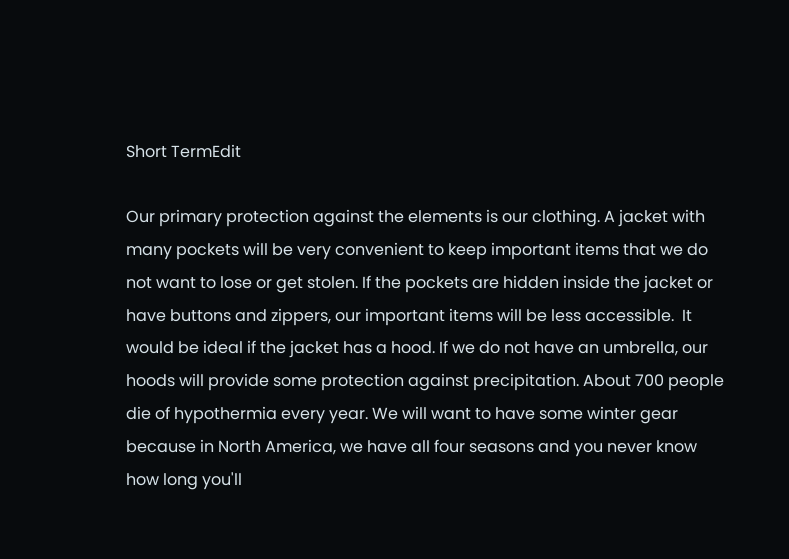Short TermEdit

Our primary protection against the elements is our clothing. A jacket with many pockets will be very convenient to keep important items that we do not want to lose or get stolen. If the pockets are hidden inside the jacket or have buttons and zippers, our important items will be less accessible.  It would be ideal if the jacket has a hood. If we do not have an umbrella, our hoods will provide some protection against precipitation. About 700 people die of hypothermia every year. We will want to have some winter gear because in North America, we have all four seasons and you never know how long you'll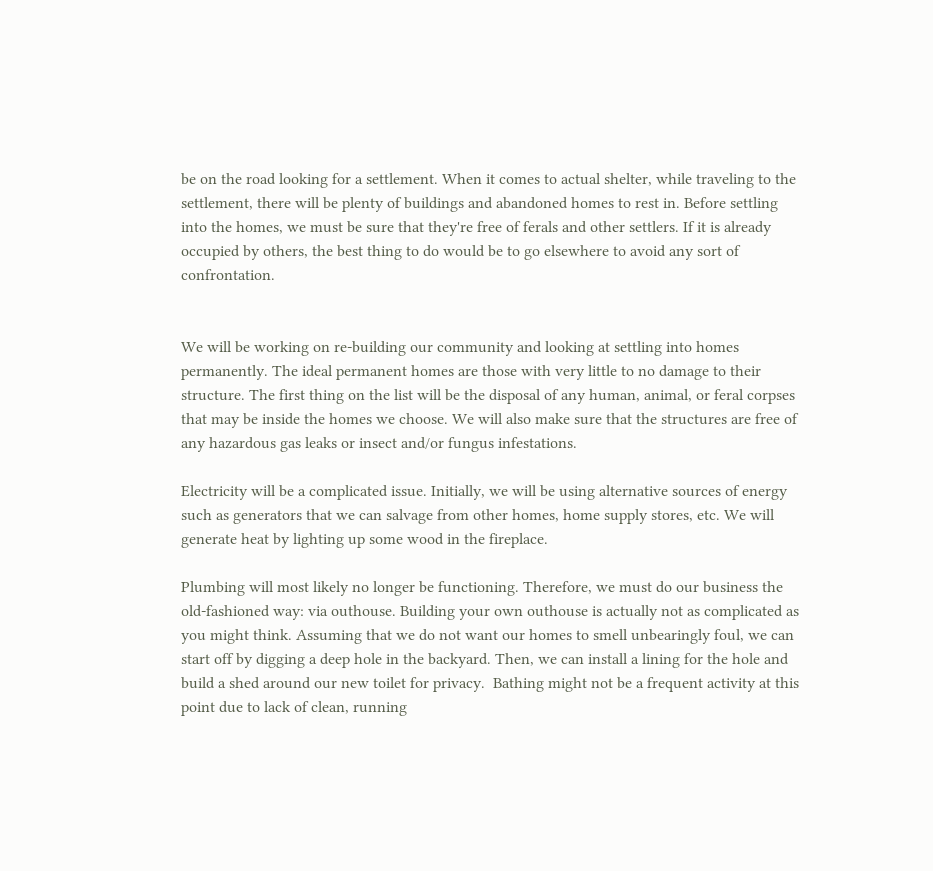be on the road looking for a settlement. When it comes to actual shelter, while traveling to the settlement, there will be plenty of buildings and abandoned homes to rest in. Before settling into the homes, we must be sure that they're free of ferals and other settlers. If it is already occupied by others, the best thing to do would be to go elsewhere to avoid any sort of confrontation.


We will be working on re-building our community and looking at settling into homes permanently. The ideal permanent homes are those with very little to no damage to their structure. The first thing on the list will be the disposal of any human, animal, or feral corpses that may be inside the homes we choose. We will also make sure that the structures are free of any hazardous gas leaks or insect and/or fungus infestations.

Electricity will be a complicated issue. Initially, we will be using alternative sources of energy such as generators that we can salvage from other homes, home supply stores, etc. We will generate heat by lighting up some wood in the fireplace.

Plumbing will most likely no longer be functioning. Therefore, we must do our business the old-fashioned way: via outhouse. Building your own outhouse is actually not as complicated as you might think. Assuming that we do not want our homes to smell unbearingly foul, we can start off by digging a deep hole in the backyard. Then, we can install a lining for the hole and build a shed around our new toilet for privacy.  Bathing might not be a frequent activity at this point due to lack of clean, running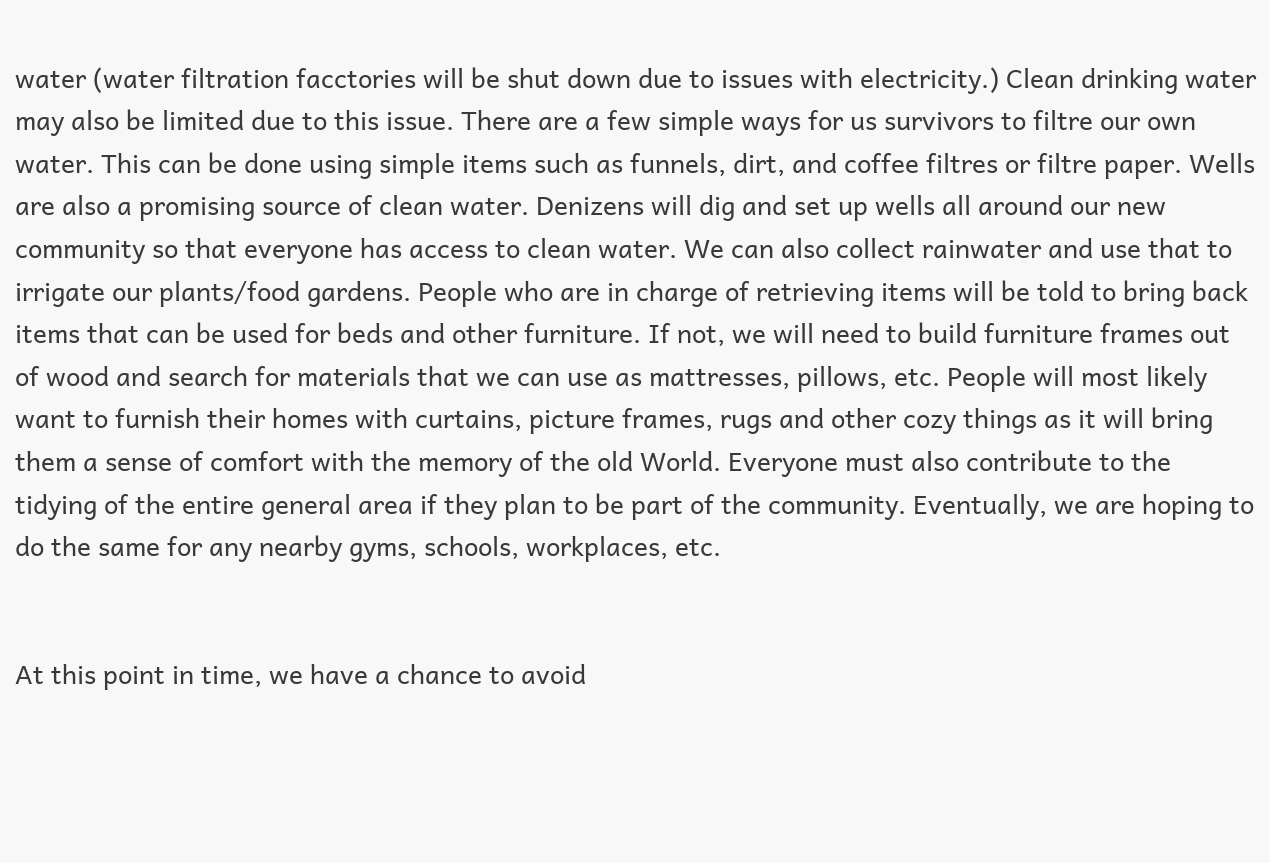water (water filtration facctories will be shut down due to issues with electricity.) Clean drinking water may also be limited due to this issue. There are a few simple ways for us survivors to filtre our own water. This can be done using simple items such as funnels, dirt, and coffee filtres or filtre paper. Wells are also a promising source of clean water. Denizens will dig and set up wells all around our new community so that everyone has access to clean water. We can also collect rainwater and use that to irrigate our plants/food gardens. People who are in charge of retrieving items will be told to bring back items that can be used for beds and other furniture. If not, we will need to build furniture frames out of wood and search for materials that we can use as mattresses, pillows, etc. People will most likely want to furnish their homes with curtains, picture frames, rugs and other cozy things as it will bring them a sense of comfort with the memory of the old World. Everyone must also contribute to the tidying of the entire general area if they plan to be part of the community. Eventually, we are hoping to do the same for any nearby gyms, schools, workplaces, etc.


At this point in time, we have a chance to avoid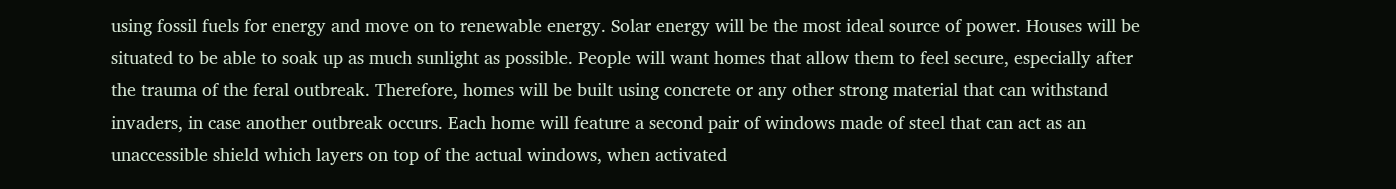using fossil fuels for energy and move on to renewable energy. Solar energy will be the most ideal source of power. Houses will be situated to be able to soak up as much sunlight as possible. People will want homes that allow them to feel secure, especially after the trauma of the feral outbreak. Therefore, homes will be built using concrete or any other strong material that can withstand invaders, in case another outbreak occurs. Each home will feature a second pair of windows made of steel that can act as an unaccessible shield which layers on top of the actual windows, when activated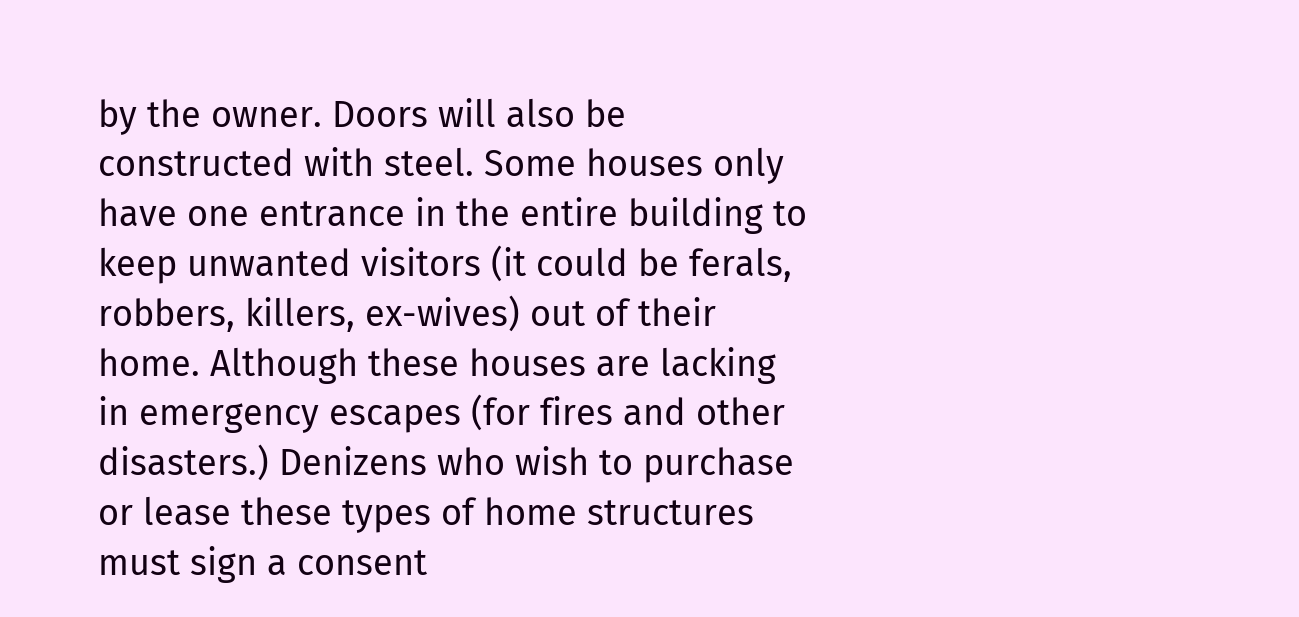by the owner. Doors will also be constructed with steel. Some houses only have one entrance in the entire building to keep unwanted visitors (it could be ferals, robbers, killers, ex-wives) out of their home. Although these houses are lacking in emergency escapes (for fires and other disasters.) Denizens who wish to purchase or lease these types of home structures must sign a consent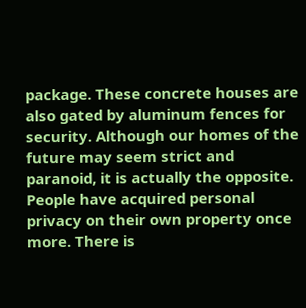package. These concrete houses are also gated by aluminum fences for security. Although our homes of the future may seem strict and paranoid, it is actually the opposite. People have acquired personal privacy on their own property once more. There is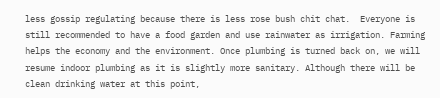less gossip regulating because there is less rose bush chit chat.  Everyone is still recommended to have a food garden and use rainwater as irrigation. Farming helps the economy and the environment. Once plumbing is turned back on, we will resume indoor plumbing as it is slightly more sanitary. Although there will be clean drinking water at this point,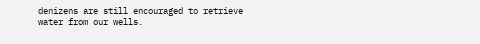denizens are still encouraged to retrieve water from our wells.